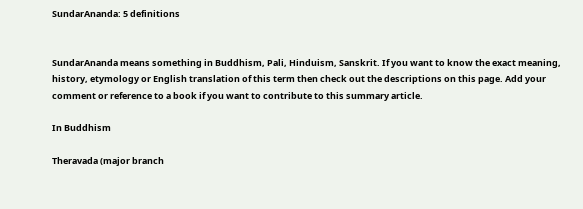SundarAnanda: 5 definitions


SundarAnanda means something in Buddhism, Pali, Hinduism, Sanskrit. If you want to know the exact meaning, history, etymology or English translation of this term then check out the descriptions on this page. Add your comment or reference to a book if you want to contribute to this summary article.

In Buddhism

Theravada (major branch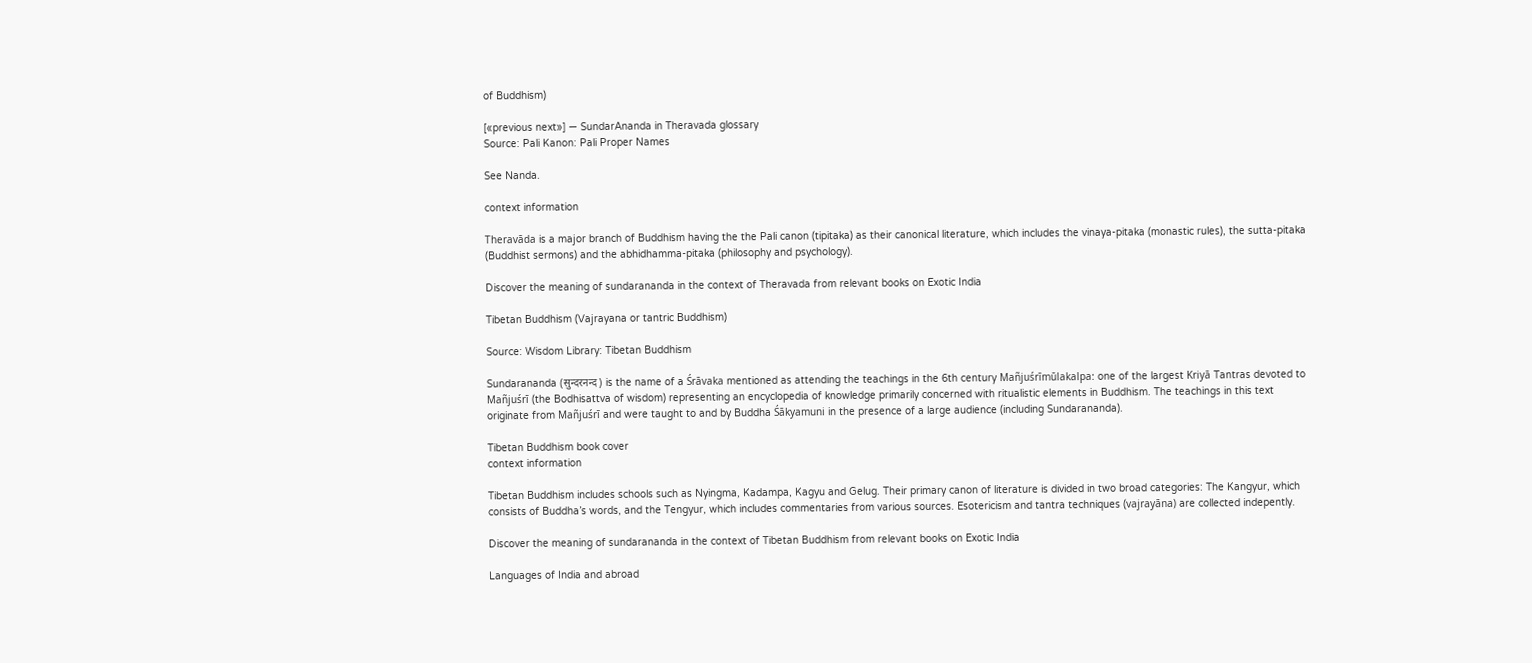of Buddhism)

[«previous next»] — SundarAnanda in Theravada glossary
Source: Pali Kanon: Pali Proper Names

See Nanda.

context information

Theravāda is a major branch of Buddhism having the the Pali canon (tipitaka) as their canonical literature, which includes the vinaya-pitaka (monastic rules), the sutta-pitaka (Buddhist sermons) and the abhidhamma-pitaka (philosophy and psychology).

Discover the meaning of sundarananda in the context of Theravada from relevant books on Exotic India

Tibetan Buddhism (Vajrayana or tantric Buddhism)

Source: Wisdom Library: Tibetan Buddhism

Sundarananda (सुन्दरनन्द) is the name of a Śrāvaka mentioned as attending the teachings in the 6th century Mañjuśrīmūlakalpa: one of the largest Kriyā Tantras devoted to Mañjuśrī (the Bodhisattva of wisdom) representing an encyclopedia of knowledge primarily concerned with ritualistic elements in Buddhism. The teachings in this text originate from Mañjuśrī and were taught to and by Buddha Śākyamuni in the presence of a large audience (including Sundarananda).

Tibetan Buddhism book cover
context information

Tibetan Buddhism includes schools such as Nyingma, Kadampa, Kagyu and Gelug. Their primary canon of literature is divided in two broad categories: The Kangyur, which consists of Buddha’s words, and the Tengyur, which includes commentaries from various sources. Esotericism and tantra techniques (vajrayāna) are collected indepently.

Discover the meaning of sundarananda in the context of Tibetan Buddhism from relevant books on Exotic India

Languages of India and abroad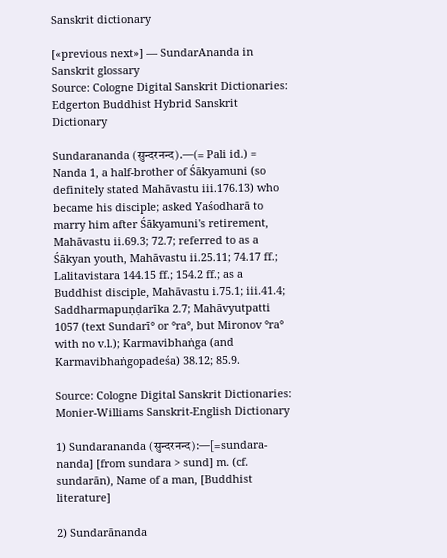Sanskrit dictionary

[«previous next»] — SundarAnanda in Sanskrit glossary
Source: Cologne Digital Sanskrit Dictionaries: Edgerton Buddhist Hybrid Sanskrit Dictionary

Sundarananda (सुन्दरनन्द).—(= Pali id.) = Nanda 1, a half-brother of Śākyamuni (so definitely stated Mahāvastu iii.176.13) who became his disciple; asked Yaśodharā to marry him after Śākyamuni's retirement, Mahāvastu ii.69.3; 72.7; referred to as a Śākyan youth, Mahāvastu ii.25.11; 74.17 ff.; Lalitavistara 144.15 ff.; 154.2 ff.; as a Buddhist disciple, Mahāvastu i.75.1; iii.41.4; Saddharmapuṇḍarīka 2.7; Mahāvyutpatti 1057 (text Sundarī° or °ra°, but Mironov °ra° with no v.l.); Karmavibhaṅga (and Karmavibhaṅgopadeśa) 38.12; 85.9.

Source: Cologne Digital Sanskrit Dictionaries: Monier-Williams Sanskrit-English Dictionary

1) Sundarananda (सुन्दरनन्द):—[=sundara-nanda] [from sundara > sund] m. (cf. sundarān), Name of a man, [Buddhist literature]

2) Sundarānanda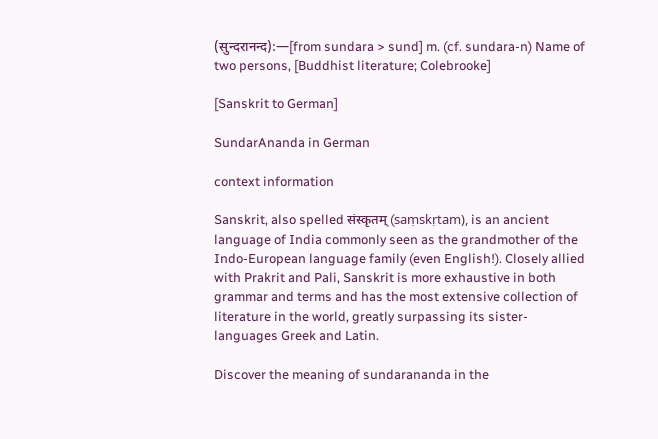(सुन्दरानन्द):—[from sundara > sund] m. (cf. sundara-n) Name of two persons, [Buddhist literature; Colebrooke]

[Sanskrit to German]

SundarAnanda in German

context information

Sanskrit, also spelled संस्कृतम् (saṃskṛtam), is an ancient language of India commonly seen as the grandmother of the Indo-European language family (even English!). Closely allied with Prakrit and Pali, Sanskrit is more exhaustive in both grammar and terms and has the most extensive collection of literature in the world, greatly surpassing its sister-languages Greek and Latin.

Discover the meaning of sundarananda in the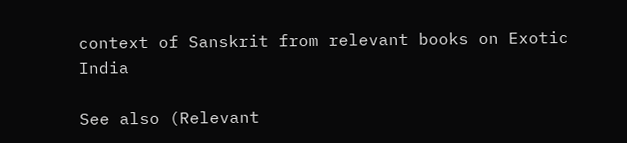context of Sanskrit from relevant books on Exotic India

See also (Relevant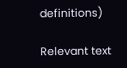definitions)

Relevant text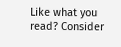Like what you read? Consider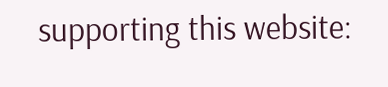supporting this website: